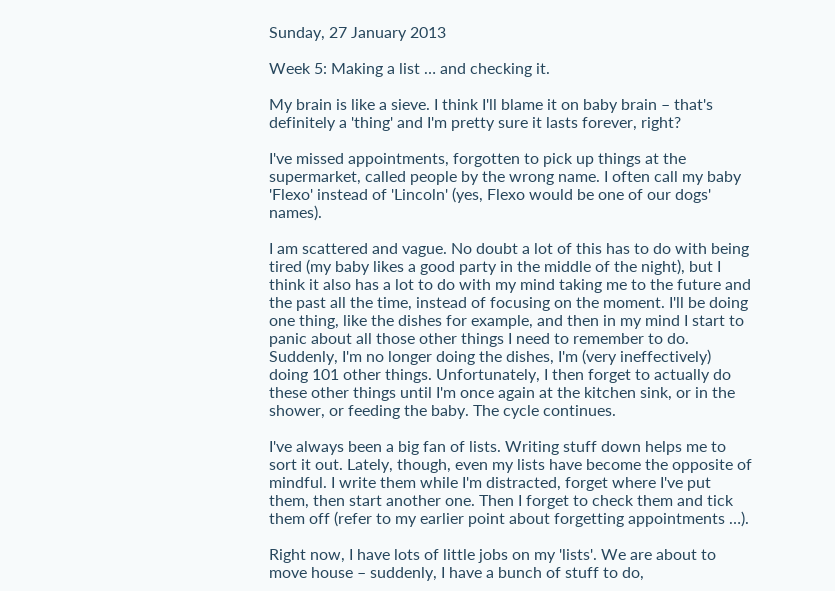Sunday, 27 January 2013

Week 5: Making a list … and checking it.

My brain is like a sieve. I think I'll blame it on baby brain – that's definitely a 'thing' and I'm pretty sure it lasts forever, right?

I've missed appointments, forgotten to pick up things at the supermarket, called people by the wrong name. I often call my baby 'Flexo' instead of 'Lincoln' (yes, Flexo would be one of our dogs' names).

I am scattered and vague. No doubt a lot of this has to do with being tired (my baby likes a good party in the middle of the night), but I think it also has a lot to do with my mind taking me to the future and the past all the time, instead of focusing on the moment. I'll be doing one thing, like the dishes for example, and then in my mind I start to panic about all those other things I need to remember to do. Suddenly, I'm no longer doing the dishes, I'm (very ineffectively) doing 101 other things. Unfortunately, I then forget to actually do these other things until I'm once again at the kitchen sink, or in the shower, or feeding the baby. The cycle continues.

I've always been a big fan of lists. Writing stuff down helps me to sort it out. Lately, though, even my lists have become the opposite of mindful. I write them while I'm distracted, forget where I've put them, then start another one. Then I forget to check them and tick them off (refer to my earlier point about forgetting appointments …).

Right now, I have lots of little jobs on my 'lists'. We are about to move house – suddenly, I have a bunch of stuff to do,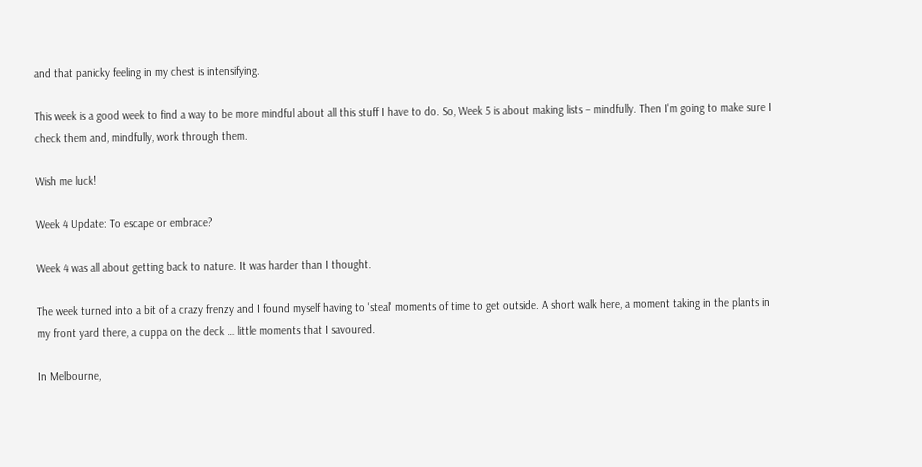and that panicky feeling in my chest is intensifying.

This week is a good week to find a way to be more mindful about all this stuff I have to do. So, Week 5 is about making lists – mindfully. Then I'm going to make sure I check them and, mindfully, work through them.

Wish me luck!

Week 4 Update: To escape or embrace?

Week 4 was all about getting back to nature. It was harder than I thought.

The week turned into a bit of a crazy frenzy and I found myself having to 'steal' moments of time to get outside. A short walk here, a moment taking in the plants in my front yard there, a cuppa on the deck … little moments that I savoured.

In Melbourne,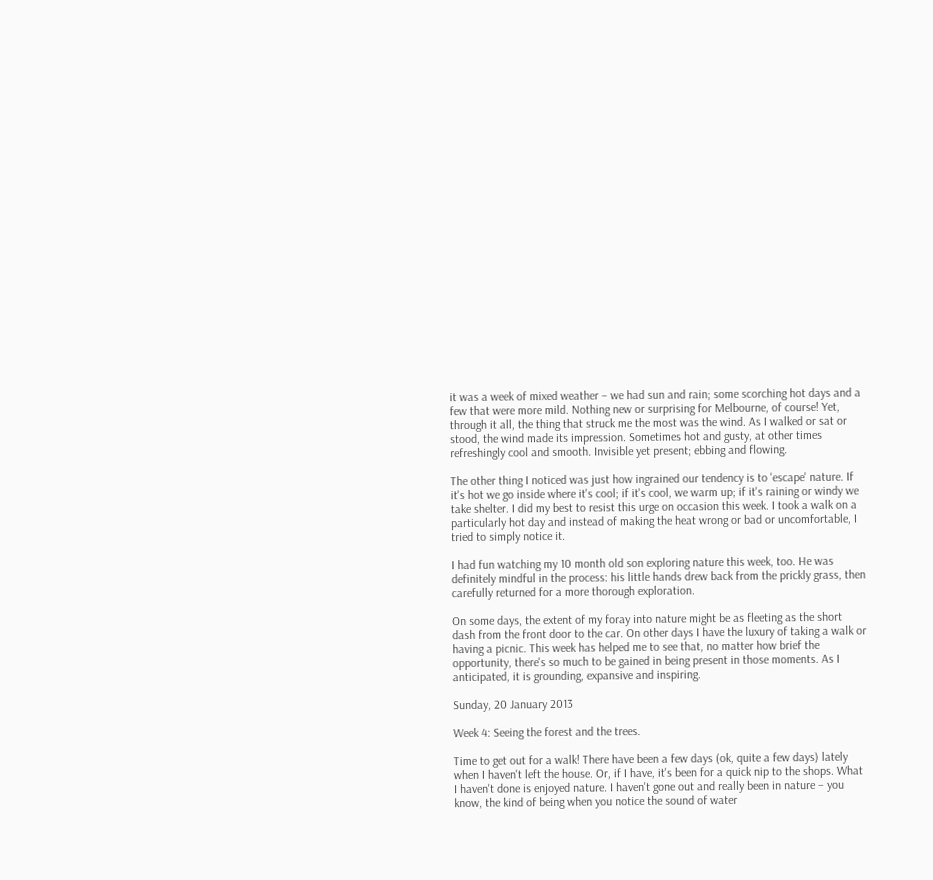it was a week of mixed weather – we had sun and rain; some scorching hot days and a few that were more mild. Nothing new or surprising for Melbourne, of course! Yet, through it all, the thing that struck me the most was the wind. As I walked or sat or stood, the wind made its impression. Sometimes hot and gusty, at other times refreshingly cool and smooth. Invisible yet present; ebbing and flowing.

The other thing I noticed was just how ingrained our tendency is to 'escape' nature. If it's hot we go inside where it's cool; if it's cool, we warm up; if it's raining or windy we take shelter. I did my best to resist this urge on occasion this week. I took a walk on a particularly hot day and instead of making the heat wrong or bad or uncomfortable, I tried to simply notice it.

I had fun watching my 10 month old son exploring nature this week, too. He was definitely mindful in the process: his little hands drew back from the prickly grass, then carefully returned for a more thorough exploration.

On some days, the extent of my foray into nature might be as fleeting as the short dash from the front door to the car. On other days I have the luxury of taking a walk or having a picnic. This week has helped me to see that, no matter how brief the opportunity, there's so much to be gained in being present in those moments. As I anticipated, it is grounding, expansive and inspiring.

Sunday, 20 January 2013

Week 4: Seeing the forest and the trees.

Time to get out for a walk! There have been a few days (ok, quite a few days) lately when I haven't left the house. Or, if I have, it's been for a quick nip to the shops. What I haven't done is enjoyed nature. I haven't gone out and really been in nature – you know, the kind of being when you notice the sound of water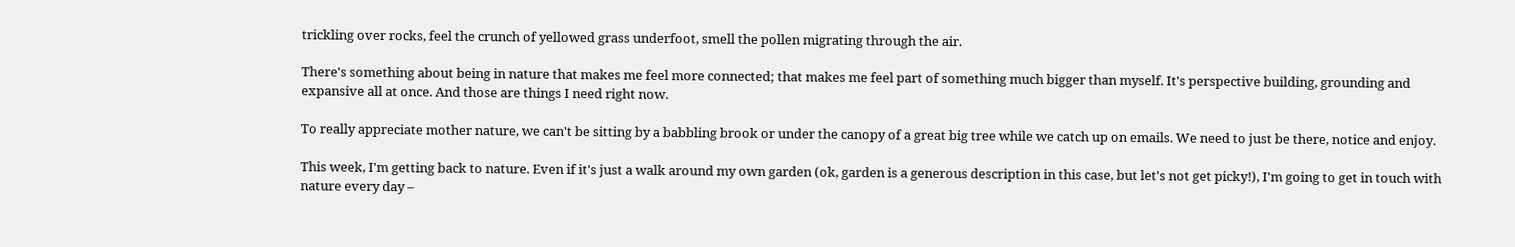trickling over rocks, feel the crunch of yellowed grass underfoot, smell the pollen migrating through the air.

There's something about being in nature that makes me feel more connected; that makes me feel part of something much bigger than myself. It's perspective building, grounding and expansive all at once. And those are things I need right now.

To really appreciate mother nature, we can't be sitting by a babbling brook or under the canopy of a great big tree while we catch up on emails. We need to just be there, notice and enjoy.

This week, I'm getting back to nature. Even if it's just a walk around my own garden (ok, garden is a generous description in this case, but let's not get picky!), I'm going to get in touch with nature every day –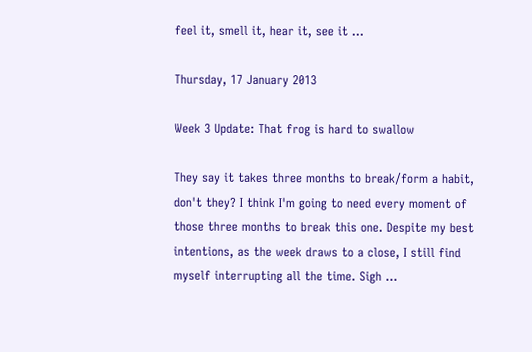feel it, smell it, hear it, see it …

Thursday, 17 January 2013

Week 3 Update: That frog is hard to swallow

They say it takes three months to break/form a habit, don't they? I think I'm going to need every moment of those three months to break this one. Despite my best intentions, as the week draws to a close, I still find myself interrupting all the time. Sigh …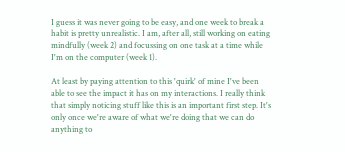I guess it was never going to be easy, and one week to break a habit is pretty unrealistic. I am, after all, still working on eating mindfully (week 2) and focussing on one task at a time while I'm on the computer (week 1).

At least by paying attention to this 'quirk' of mine I've been able to see the impact it has on my interactions. I really think that simply noticing stuff like this is an important first step. It's only once we're aware of what we're doing that we can do anything to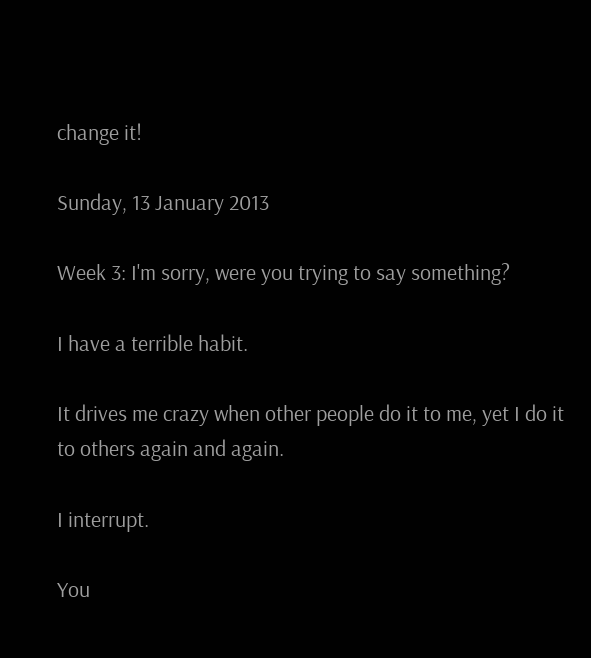change it!

Sunday, 13 January 2013

Week 3: I'm sorry, were you trying to say something?

I have a terrible habit.

It drives me crazy when other people do it to me, yet I do it to others again and again.

I interrupt.

You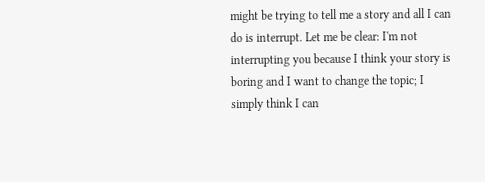might be trying to tell me a story and all I can do is interrupt. Let me be clear: I'm not interrupting you because I think your story is boring and I want to change the topic; I simply think I can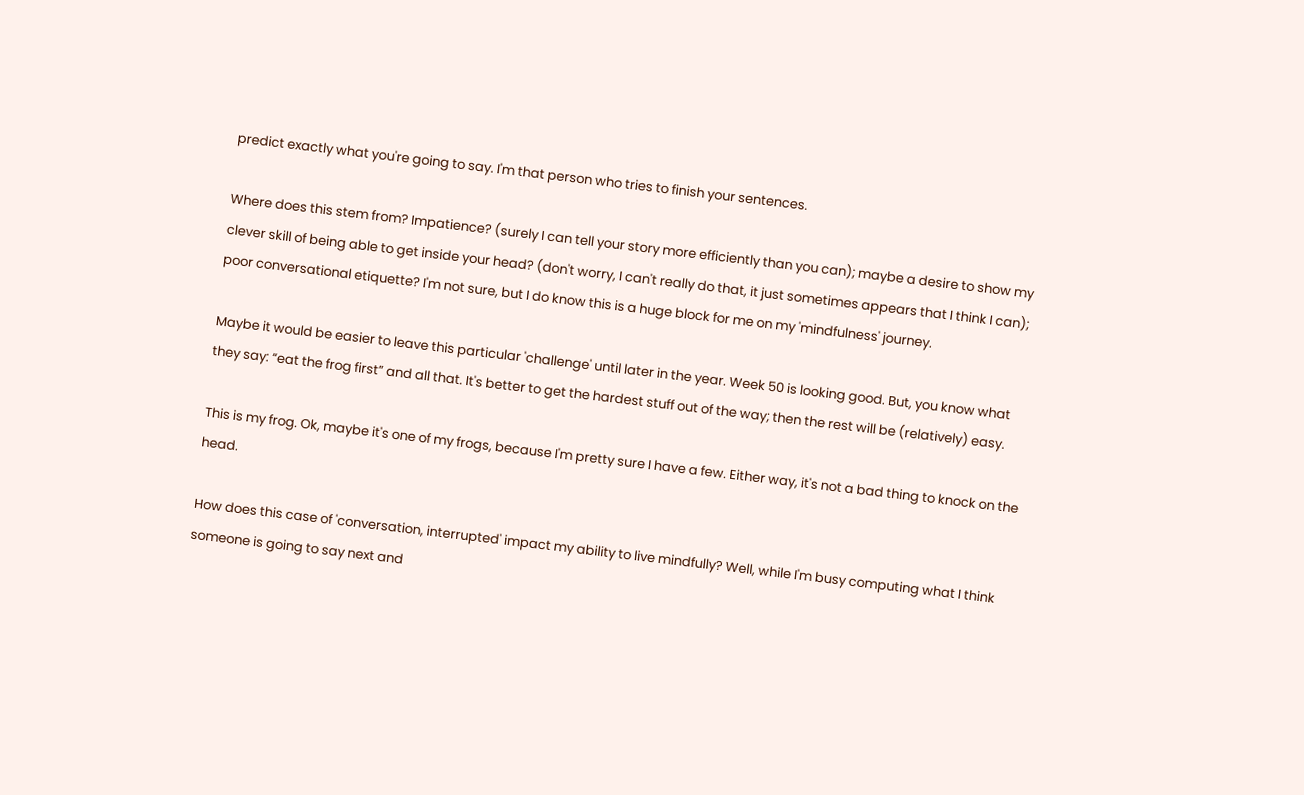predict exactly what you're going to say. I'm that person who tries to finish your sentences.

Where does this stem from? Impatience? (surely I can tell your story more efficiently than you can); maybe a desire to show my clever skill of being able to get inside your head? (don't worry, I can't really do that, it just sometimes appears that I think I can); poor conversational etiquette? I'm not sure, but I do know this is a huge block for me on my 'mindfulness' journey.

Maybe it would be easier to leave this particular 'challenge' until later in the year. Week 50 is looking good. But, you know what they say: “eat the frog first” and all that. It's better to get the hardest stuff out of the way; then the rest will be (relatively) easy.

This is my frog. Ok, maybe it's one of my frogs, because I'm pretty sure I have a few. Either way, it's not a bad thing to knock on the head.

How does this case of 'conversation, interrupted' impact my ability to live mindfully? Well, while I'm busy computing what I think someone is going to say next and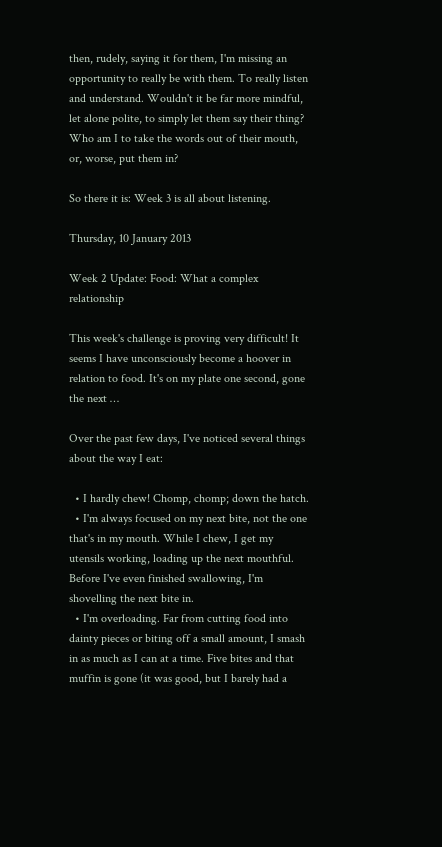then, rudely, saying it for them, I'm missing an opportunity to really be with them. To really listen and understand. Wouldn't it be far more mindful, let alone polite, to simply let them say their thing? Who am I to take the words out of their mouth, or, worse, put them in?

So there it is: Week 3 is all about listening.

Thursday, 10 January 2013

Week 2 Update: Food: What a complex relationship

This week's challenge is proving very difficult! It seems I have unconsciously become a hoover in relation to food. It's on my plate one second, gone the next …

Over the past few days, I've noticed several things about the way I eat:

  • I hardly chew! Chomp, chomp; down the hatch.
  • I'm always focused on my next bite, not the one that's in my mouth. While I chew, I get my utensils working, loading up the next mouthful. Before I've even finished swallowing, I'm shovelling the next bite in.
  • I'm overloading. Far from cutting food into dainty pieces or biting off a small amount, I smash in as much as I can at a time. Five bites and that muffin is gone (it was good, but I barely had a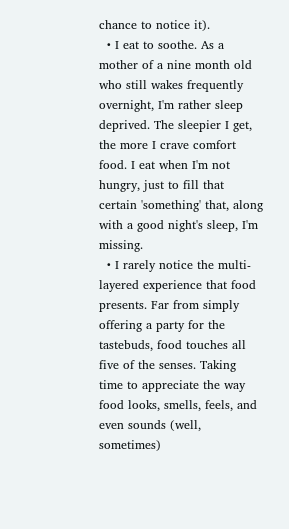chance to notice it).
  • I eat to soothe. As a mother of a nine month old who still wakes frequently overnight, I'm rather sleep deprived. The sleepier I get, the more I crave comfort food. I eat when I'm not hungry, just to fill that certain 'something' that, along with a good night's sleep, I'm missing.
  • I rarely notice the multi-layered experience that food presents. Far from simply offering a party for the tastebuds, food touches all five of the senses. Taking time to appreciate the way food looks, smells, feels, and even sounds (well, sometimes)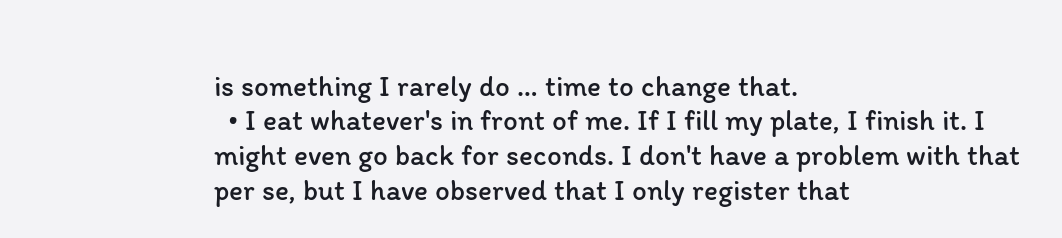is something I rarely do … time to change that.
  • I eat whatever's in front of me. If I fill my plate, I finish it. I might even go back for seconds. I don't have a problem with that per se, but I have observed that I only register that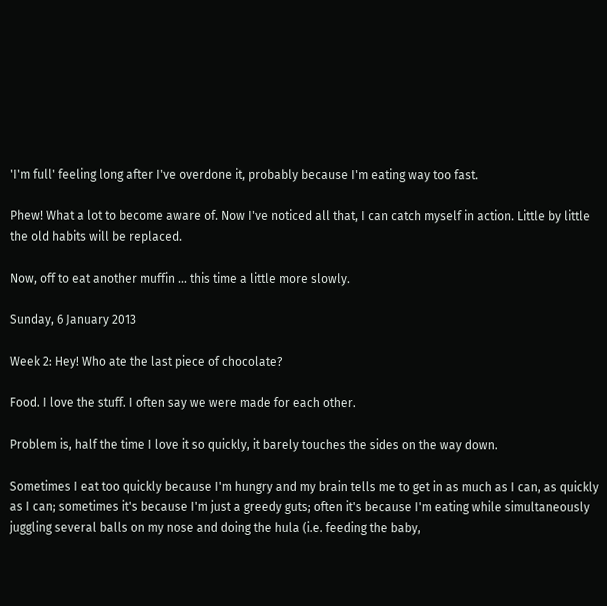'I'm full' feeling long after I've overdone it, probably because I'm eating way too fast.

Phew! What a lot to become aware of. Now I've noticed all that, I can catch myself in action. Little by little the old habits will be replaced.

Now, off to eat another muffin … this time a little more slowly.

Sunday, 6 January 2013

Week 2: Hey! Who ate the last piece of chocolate?

Food. I love the stuff. I often say we were made for each other.

Problem is, half the time I love it so quickly, it barely touches the sides on the way down.

Sometimes I eat too quickly because I'm hungry and my brain tells me to get in as much as I can, as quickly as I can; sometimes it's because I'm just a greedy guts; often it's because I'm eating while simultaneously juggling several balls on my nose and doing the hula (i.e. feeding the baby,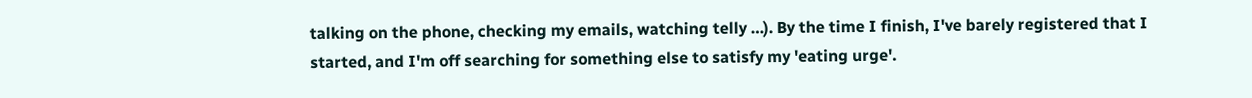talking on the phone, checking my emails, watching telly …). By the time I finish, I've barely registered that I started, and I'm off searching for something else to satisfy my 'eating urge'.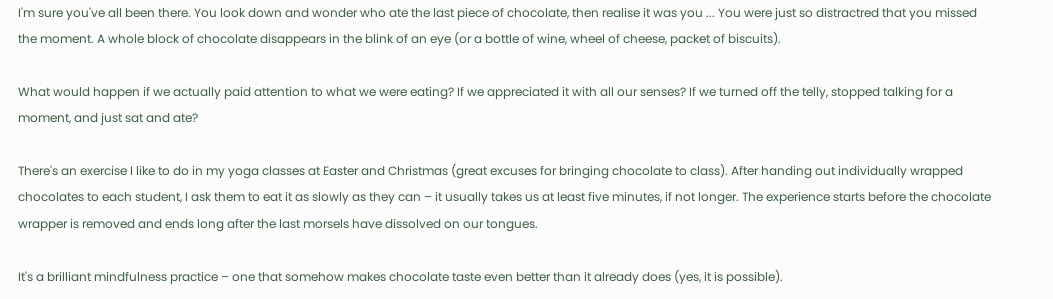I'm sure you've all been there. You look down and wonder who ate the last piece of chocolate, then realise it was you ... You were just so distractred that you missed the moment. A whole block of chocolate disappears in the blink of an eye (or a bottle of wine, wheel of cheese, packet of biscuits).

What would happen if we actually paid attention to what we were eating? If we appreciated it with all our senses? If we turned off the telly, stopped talking for a moment, and just sat and ate?

There's an exercise I like to do in my yoga classes at Easter and Christmas (great excuses for bringing chocolate to class). After handing out individually wrapped chocolates to each student, I ask them to eat it as slowly as they can – it usually takes us at least five minutes, if not longer. The experience starts before the chocolate wrapper is removed and ends long after the last morsels have dissolved on our tongues.

It's a brilliant mindfulness practice – one that somehow makes chocolate taste even better than it already does (yes, it is possible).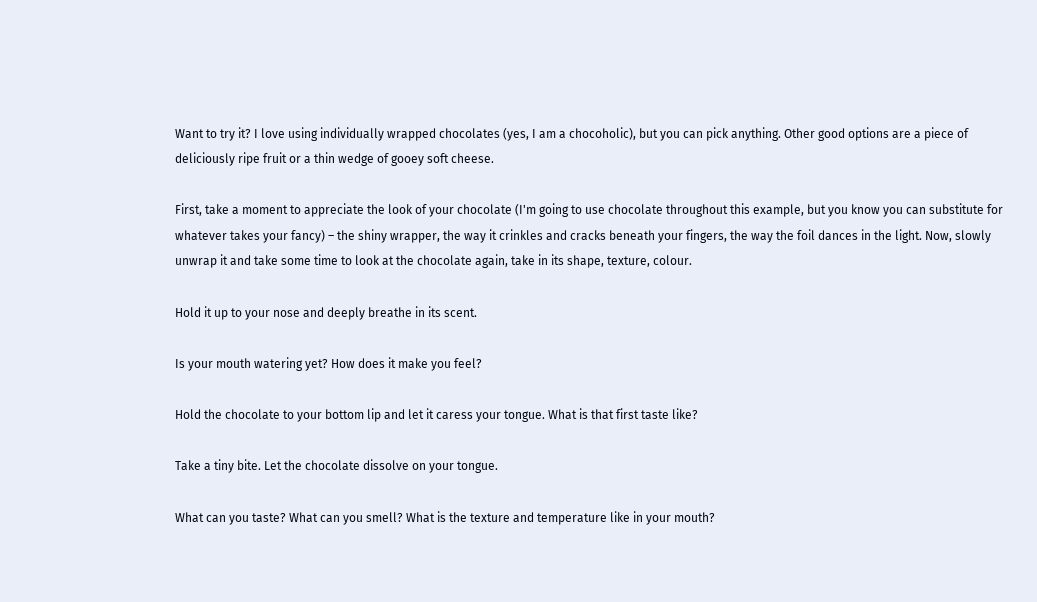Want to try it? I love using individually wrapped chocolates (yes, I am a chocoholic), but you can pick anything. Other good options are a piece of deliciously ripe fruit or a thin wedge of gooey soft cheese.

First, take a moment to appreciate the look of your chocolate (I'm going to use chocolate throughout this example, but you know you can substitute for whatever takes your fancy) – the shiny wrapper, the way it crinkles and cracks beneath your fingers, the way the foil dances in the light. Now, slowly unwrap it and take some time to look at the chocolate again, take in its shape, texture, colour.

Hold it up to your nose and deeply breathe in its scent.

Is your mouth watering yet? How does it make you feel?

Hold the chocolate to your bottom lip and let it caress your tongue. What is that first taste like?

Take a tiny bite. Let the chocolate dissolve on your tongue.

What can you taste? What can you smell? What is the texture and temperature like in your mouth?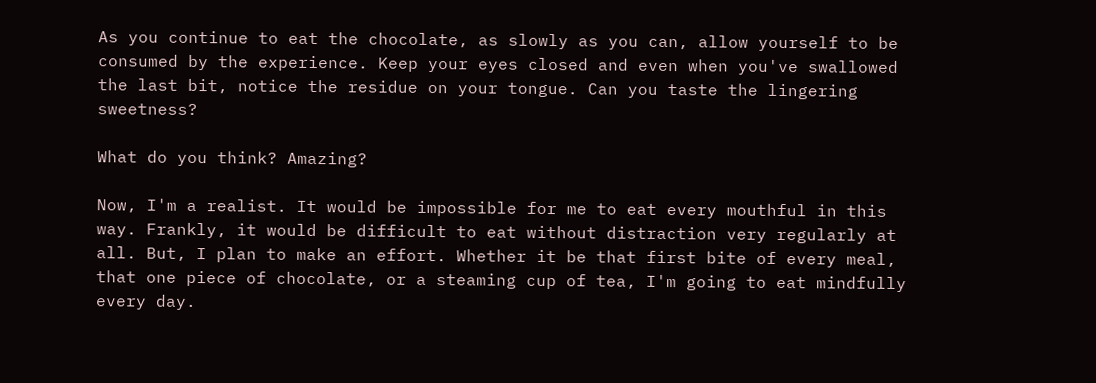As you continue to eat the chocolate, as slowly as you can, allow yourself to be consumed by the experience. Keep your eyes closed and even when you've swallowed the last bit, notice the residue on your tongue. Can you taste the lingering sweetness?

What do you think? Amazing?

Now, I'm a realist. It would be impossible for me to eat every mouthful in this way. Frankly, it would be difficult to eat without distraction very regularly at all. But, I plan to make an effort. Whether it be that first bite of every meal, that one piece of chocolate, or a steaming cup of tea, I'm going to eat mindfully every day.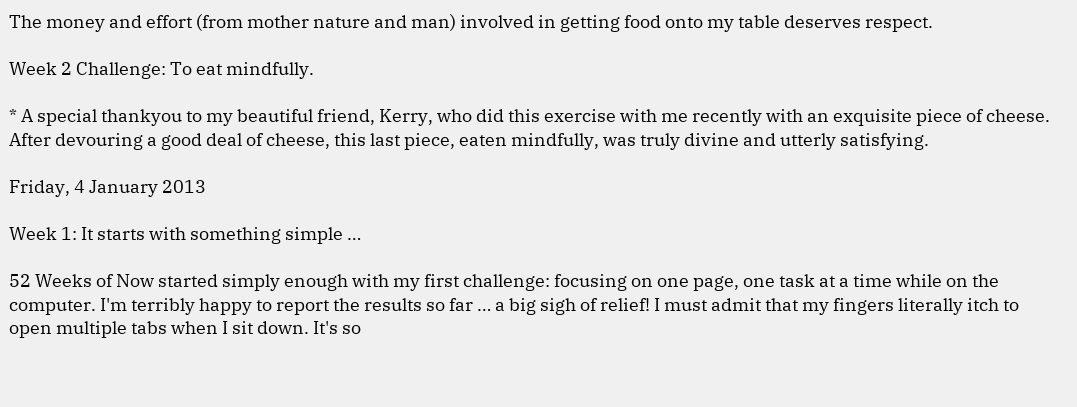The money and effort (from mother nature and man) involved in getting food onto my table deserves respect.

Week 2 Challenge: To eat mindfully.

* A special thankyou to my beautiful friend, Kerry, who did this exercise with me recently with an exquisite piece of cheese. After devouring a good deal of cheese, this last piece, eaten mindfully, was truly divine and utterly satisfying.

Friday, 4 January 2013

Week 1: It starts with something simple …

52 Weeks of Now started simply enough with my first challenge: focusing on one page, one task at a time while on the computer. I'm terribly happy to report the results so far … a big sigh of relief! I must admit that my fingers literally itch to open multiple tabs when I sit down. It's so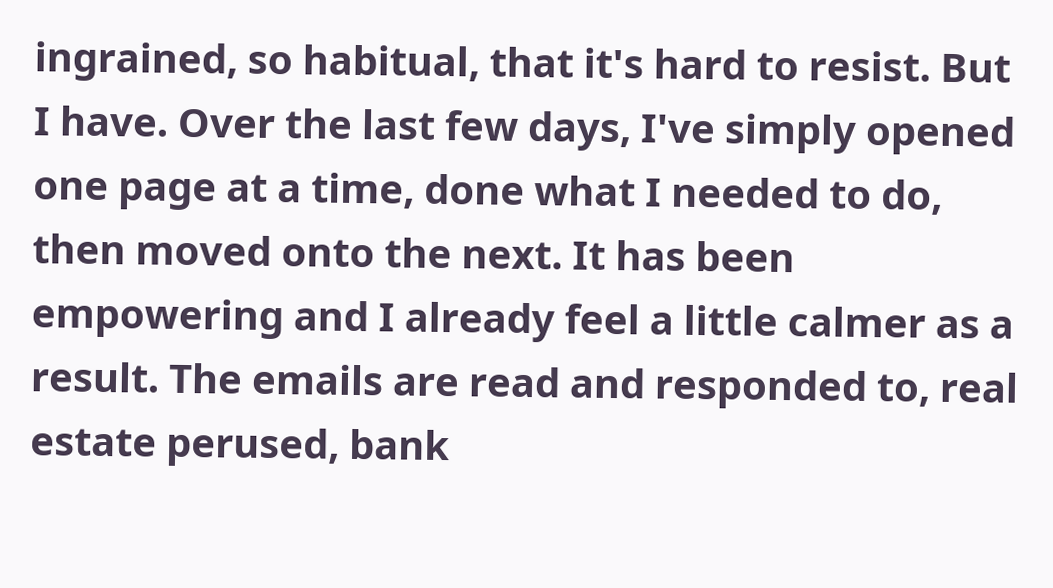ingrained, so habitual, that it's hard to resist. But I have. Over the last few days, I've simply opened one page at a time, done what I needed to do, then moved onto the next. It has been empowering and I already feel a little calmer as a result. The emails are read and responded to, real estate perused, bank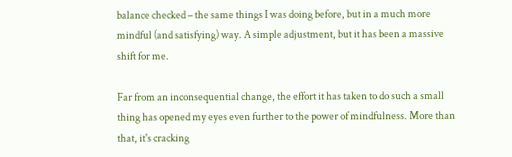balance checked – the same things I was doing before, but in a much more mindful (and satisfying) way. A simple adjustment, but it has been a massive shift for me.

Far from an inconsequential change, the effort it has taken to do such a small thing has opened my eyes even further to the power of mindfulness. More than that, it's cracking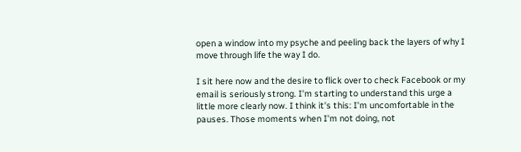open a window into my psyche and peeling back the layers of why I move through life the way I do.

I sit here now and the desire to flick over to check Facebook or my email is seriously strong. I'm starting to understand this urge a little more clearly now. I think it's this: I'm uncomfortable in the pauses. Those moments when I'm not doing, not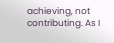achieving, not contributing. As I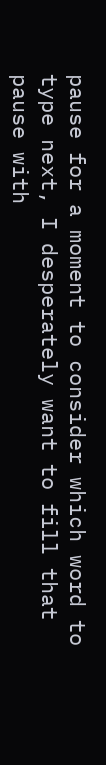pause for a moment to consider which word to type next, I desperately want to fill that pause with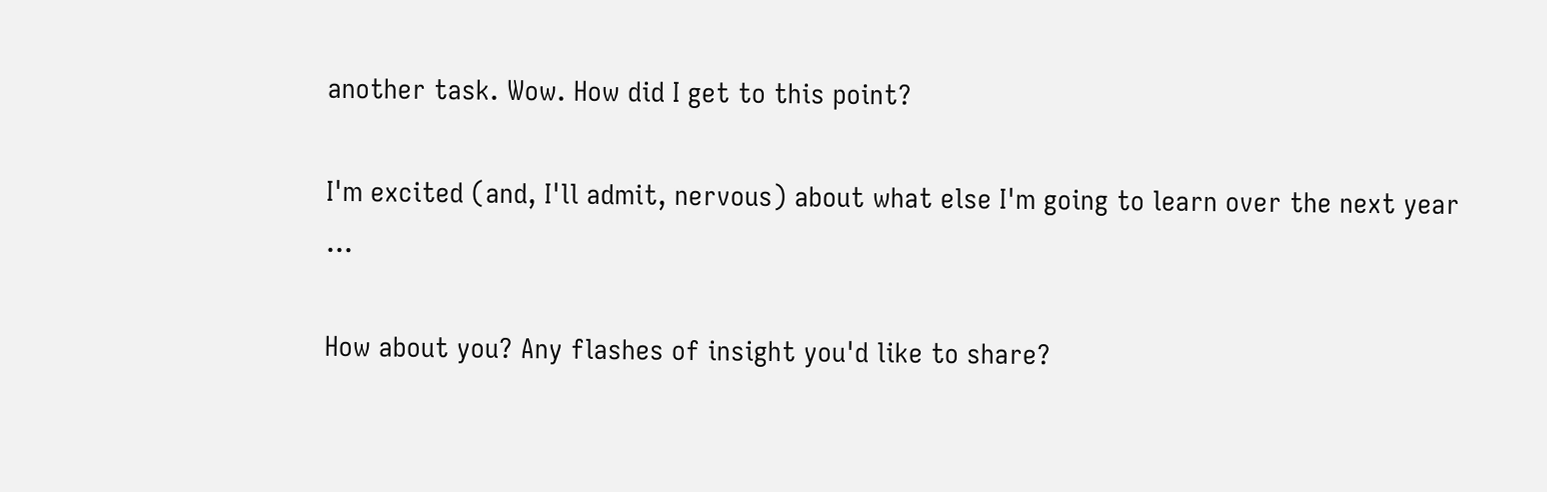another task. Wow. How did I get to this point?

I'm excited (and, I'll admit, nervous) about what else I'm going to learn over the next year …

How about you? Any flashes of insight you'd like to share?